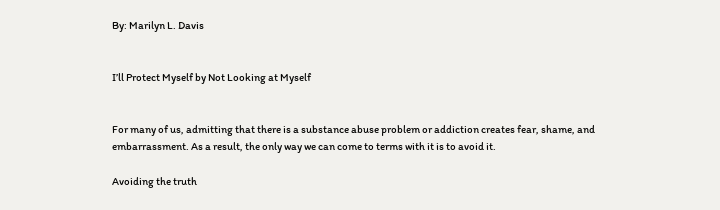By: Marilyn L. Davis


I’ll Protect Myself by Not Looking at Myself


For many of us, admitting that there is a substance abuse problem or addiction creates fear, shame, and embarrassment. As a result, the only way we can come to terms with it is to avoid it.

Avoiding the truth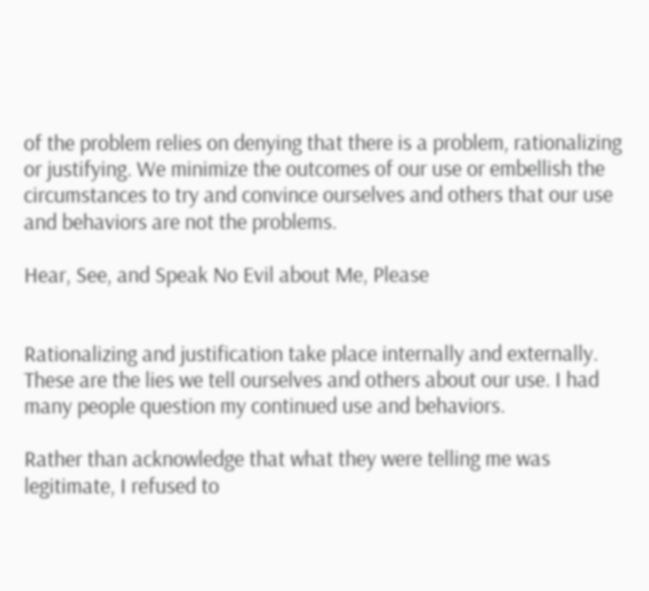of the problem relies on denying that there is a problem, rationalizing or justifying. We minimize the outcomes of our use or embellish the circumstances to try and convince ourselves and others that our use and behaviors are not the problems.

Hear, See, and Speak No Evil about Me, Please


Rationalizing and justification take place internally and externally. These are the lies we tell ourselves and others about our use. I had many people question my continued use and behaviors.

Rather than acknowledge that what they were telling me was legitimate, I refused to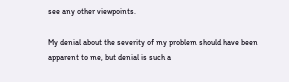see any other viewpoints.

My denial about the severity of my problem should have been apparent to me, but denial is such a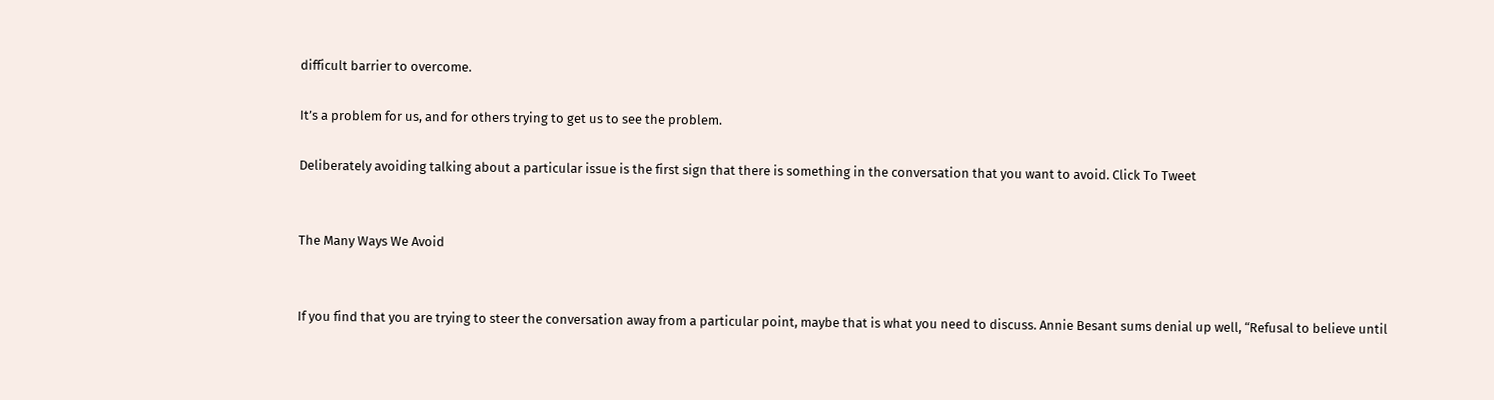difficult barrier to overcome.

It’s a problem for us, and for others trying to get us to see the problem.

Deliberately avoiding talking about a particular issue is the first sign that there is something in the conversation that you want to avoid. Click To Tweet


The Many Ways We Avoid


If you find that you are trying to steer the conversation away from a particular point, maybe that is what you need to discuss. Annie Besant sums denial up well, “Refusal to believe until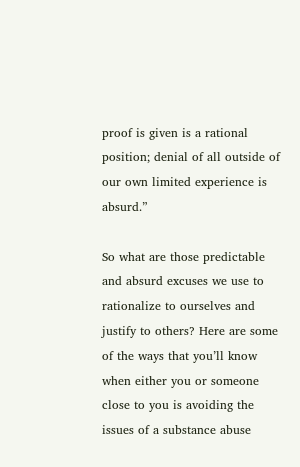proof is given is a rational position; denial of all outside of our own limited experience is absurd.”

So what are those predictable and absurd excuses we use to rationalize to ourselves and justify to others? Here are some of the ways that you’ll know when either you or someone close to you is avoiding the issues of a substance abuse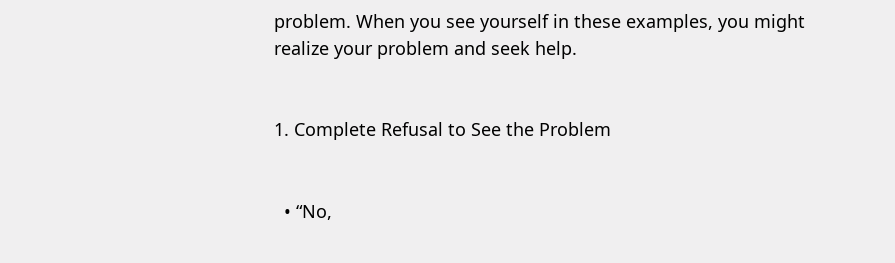problem. When you see yourself in these examples, you might realize your problem and seek help.


1. Complete Refusal to See the Problem


  • “No,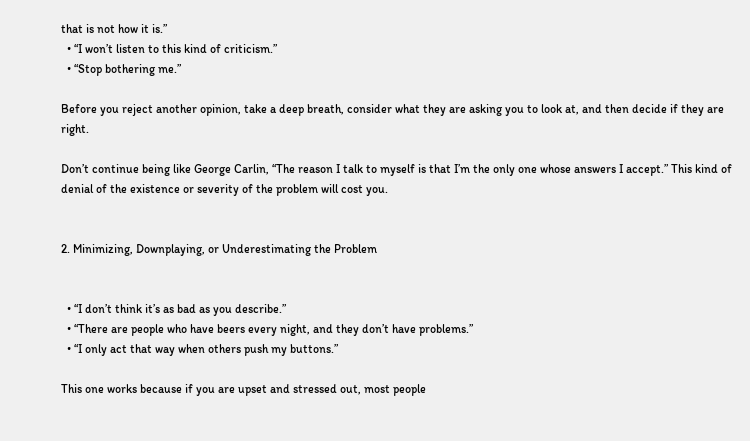that is not how it is.”
  • “I won’t listen to this kind of criticism.”
  • “Stop bothering me.”

Before you reject another opinion, take a deep breath, consider what they are asking you to look at, and then decide if they are right.

Don’t continue being like George Carlin, “The reason I talk to myself is that I’m the only one whose answers I accept.” This kind of denial of the existence or severity of the problem will cost you.


2. Minimizing, Downplaying, or Underestimating the Problem


  • “I don’t think it’s as bad as you describe.”
  • “There are people who have beers every night, and they don’t have problems.”
  • “I only act that way when others push my buttons.”

This one works because if you are upset and stressed out, most people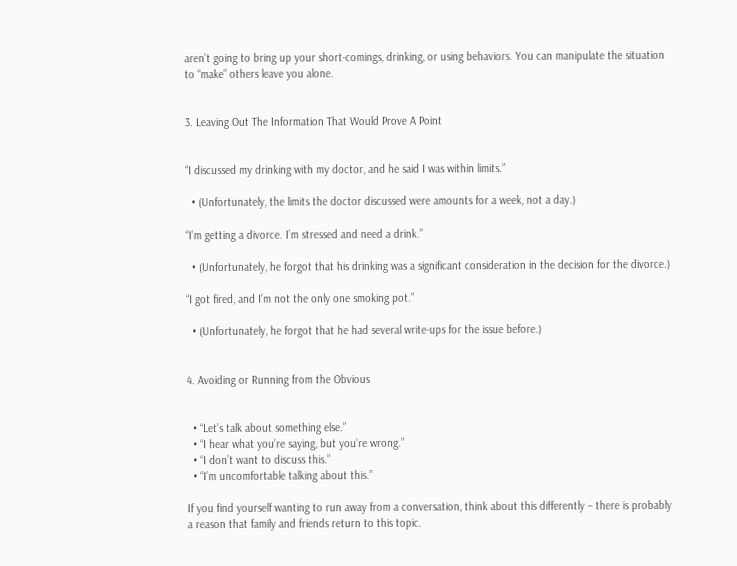aren’t going to bring up your short-comings, drinking, or using behaviors. You can manipulate the situation to “make” others leave you alone.


3. Leaving Out The Information That Would Prove A Point


“I discussed my drinking with my doctor, and he said I was within limits.”

  • (Unfortunately, the limits the doctor discussed were amounts for a week, not a day.)

“I’m getting a divorce. I’m stressed and need a drink.”

  • (Unfortunately, he forgot that his drinking was a significant consideration in the decision for the divorce.)

“I got fired, and I’m not the only one smoking pot.”

  • (Unfortunately, he forgot that he had several write-ups for the issue before.)


4. Avoiding or Running from the Obvious


  • “Let’s talk about something else.”
  • “I hear what you’re saying, but you’re wrong.”
  • “I don’t want to discuss this.”
  • “I’m uncomfortable talking about this.”

If you find yourself wanting to run away from a conversation, think about this differently – there is probably a reason that family and friends return to this topic.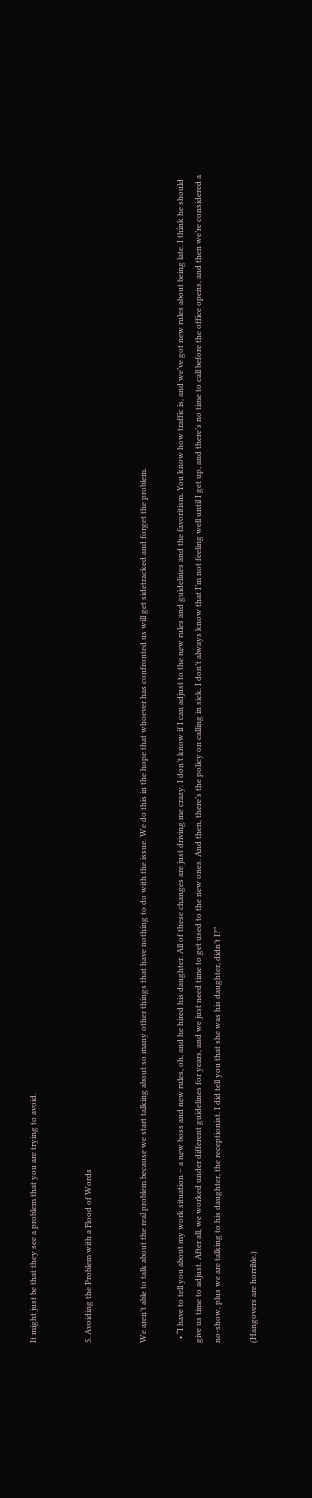It might just be that they see a problem that you are trying to avoid.


5. Avoiding the Problem with a Flood of Words


We aren’t able to talk about the real problem because we start talking about so many other things that have nothing to do with the issue. We do this in the hope that whoever has confronted us will get sidetracked and forget the problem.

  • “I have to tell you about my work situation – a new boss and new rules, oh, and he hired his daughter. All of these changes are just driving me crazy. I don’t know if I can adjust to the new rules and guidelines and the favoritism. You know how traffic is, and we’ve got new rules about being late. I think he should give us time to adjust. After all, we worked under different guidelines for years, and we just need time to get used to the new ones. And then, there’s the policy on calling in sick. I don’t always know that I’m not feeling well until I get up, and there’s no time to call before the office opens, and then we’re considered a no-show, plus we are talking to his daughter, the receptionist. I did tell you that she was his daughter, didn’t I?”

(Hangovers are horrible.)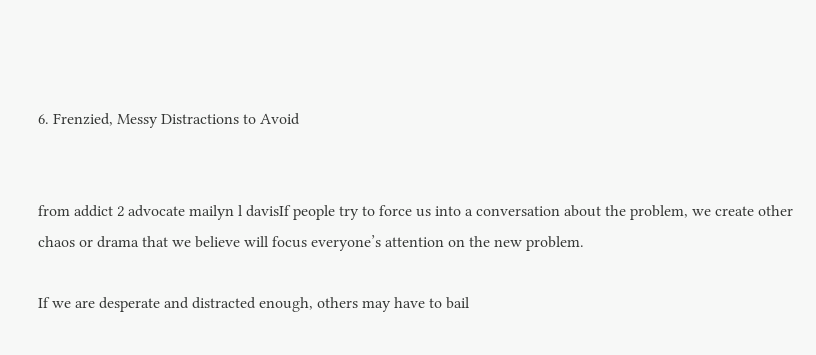6. Frenzied, Messy Distractions to Avoid


from addict 2 advocate mailyn l davisIf people try to force us into a conversation about the problem, we create other chaos or drama that we believe will focus everyone’s attention on the new problem.

If we are desperate and distracted enough, others may have to bail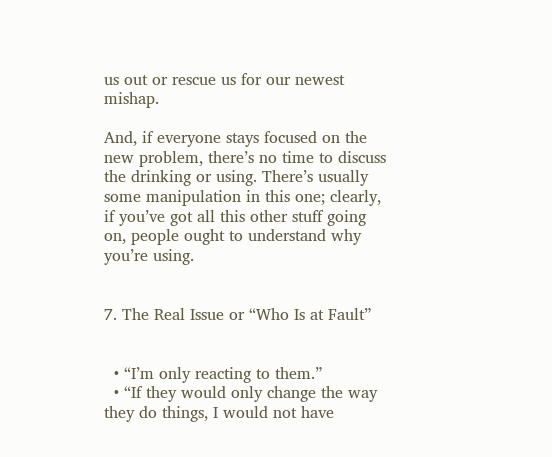us out or rescue us for our newest mishap.

And, if everyone stays focused on the new problem, there’s no time to discuss the drinking or using. There’s usually some manipulation in this one; clearly, if you’ve got all this other stuff going on, people ought to understand why you’re using.


7. The Real Issue or “Who Is at Fault”


  • “I’m only reacting to them.”
  • “If they would only change the way they do things, I would not have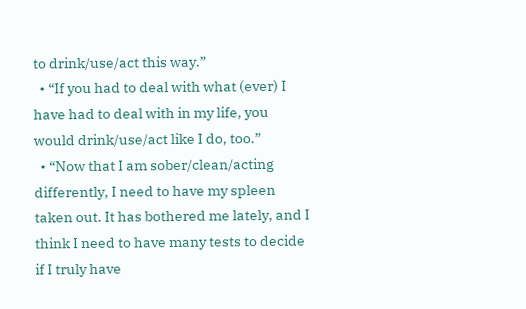to drink/use/act this way.”
  • “If you had to deal with what (ever) I have had to deal with in my life, you would drink/use/act like I do, too.”
  • “Now that I am sober/clean/acting differently, I need to have my spleen taken out. It has bothered me lately, and I think I need to have many tests to decide if I truly have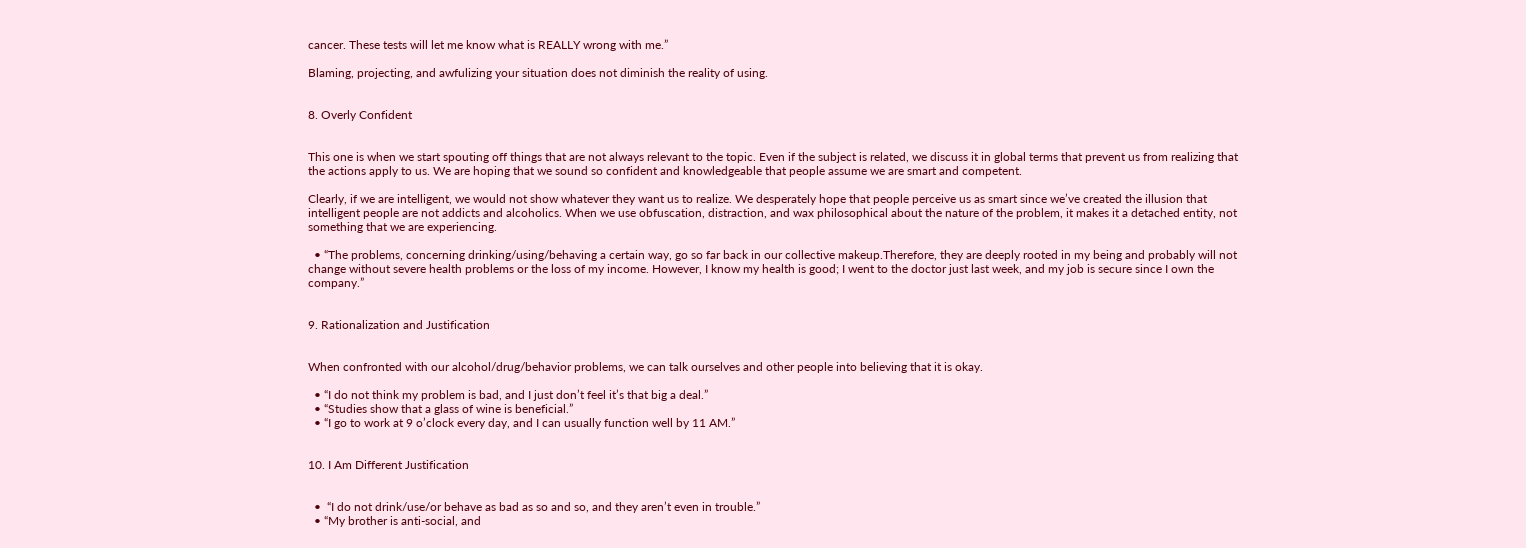cancer. These tests will let me know what is REALLY wrong with me.”

Blaming, projecting, and awfulizing your situation does not diminish the reality of using.


8. Overly Confident


This one is when we start spouting off things that are not always relevant to the topic. Even if the subject is related, we discuss it in global terms that prevent us from realizing that the actions apply to us. We are hoping that we sound so confident and knowledgeable that people assume we are smart and competent.

Clearly, if we are intelligent, we would not show whatever they want us to realize. We desperately hope that people perceive us as smart since we’ve created the illusion that intelligent people are not addicts and alcoholics. When we use obfuscation, distraction, and wax philosophical about the nature of the problem, it makes it a detached entity, not something that we are experiencing.

  • “The problems, concerning drinking/using/behaving a certain way, go so far back in our collective makeup.Therefore, they are deeply rooted in my being and probably will not change without severe health problems or the loss of my income. However, I know my health is good; I went to the doctor just last week, and my job is secure since I own the company.”


9. Rationalization and Justification


When confronted with our alcohol/drug/behavior problems, we can talk ourselves and other people into believing that it is okay.

  • “I do not think my problem is bad, and I just don’t feel it’s that big a deal.”
  • “Studies show that a glass of wine is beneficial.”
  • “I go to work at 9 o’clock every day, and I can usually function well by 11 AM.”


10. I Am Different Justification


  •  “I do not drink/use/or behave as bad as so and so, and they aren’t even in trouble.”
  • “My brother is anti-social, and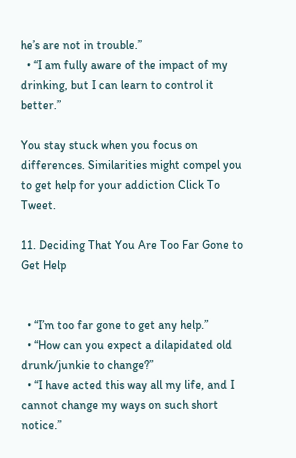he’s are not in trouble.”
  • “I am fully aware of the impact of my drinking, but I can learn to control it better.”

You stay stuck when you focus on differences. Similarities might compel you to get help for your addiction Click To Tweet.

11. Deciding That You Are Too Far Gone to Get Help


  • “I’m too far gone to get any help.”
  • “How can you expect a dilapidated old drunk/junkie to change?”
  • “I have acted this way all my life, and I cannot change my ways on such short notice.”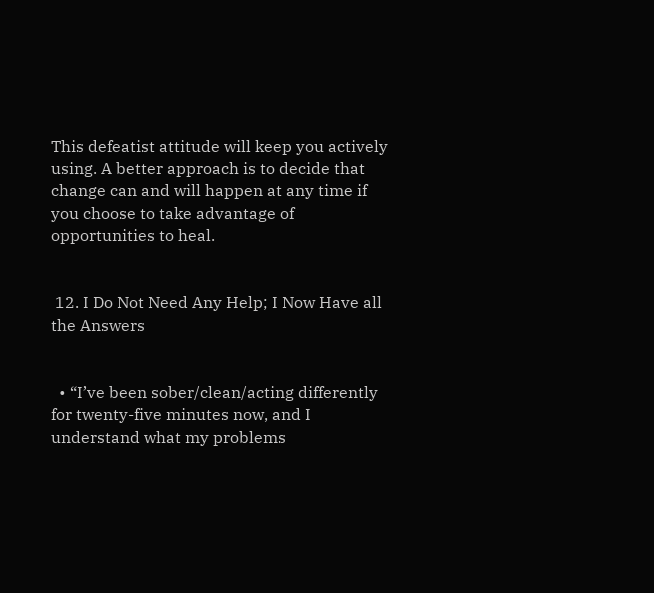This defeatist attitude will keep you actively using. A better approach is to decide that change can and will happen at any time if you choose to take advantage of opportunities to heal.


 12. I Do Not Need Any Help; I Now Have all the Answers


  • “I’ve been sober/clean/acting differently for twenty-five minutes now, and I understand what my problems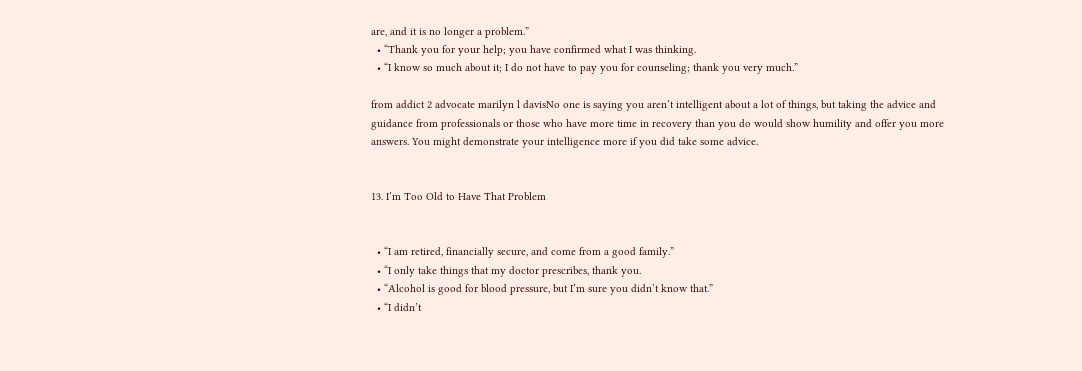are, and it is no longer a problem.”
  • “Thank you for your help; you have confirmed what I was thinking.
  • “I know so much about it; I do not have to pay you for counseling; thank you very much.”

from addict 2 advocate marilyn l davisNo one is saying you aren’t intelligent about a lot of things, but taking the advice and guidance from professionals or those who have more time in recovery than you do would show humility and offer you more answers. You might demonstrate your intelligence more if you did take some advice.


13. I’m Too Old to Have That Problem


  • “I am retired, financially secure, and come from a good family.”
  • “I only take things that my doctor prescribes, thank you.
  • “Alcohol is good for blood pressure, but I’m sure you didn’t know that.”
  • “I didn’t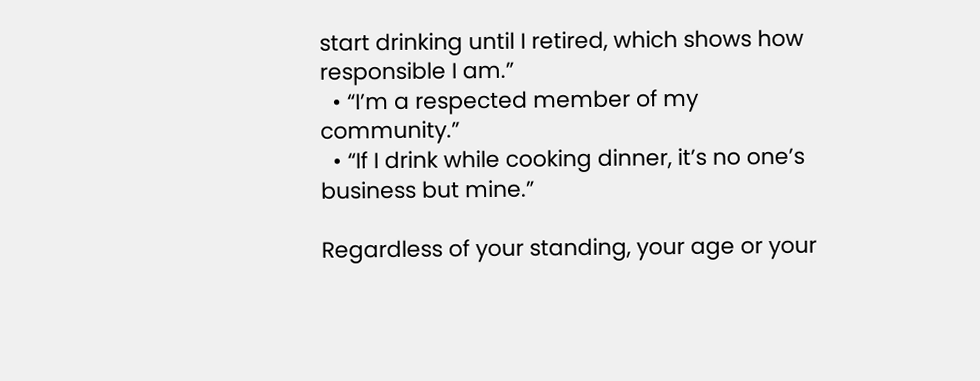start drinking until I retired, which shows how responsible I am.”
  • “I’m a respected member of my community.”
  • “If I drink while cooking dinner, it’s no one’s business but mine.”

Regardless of your standing, your age or your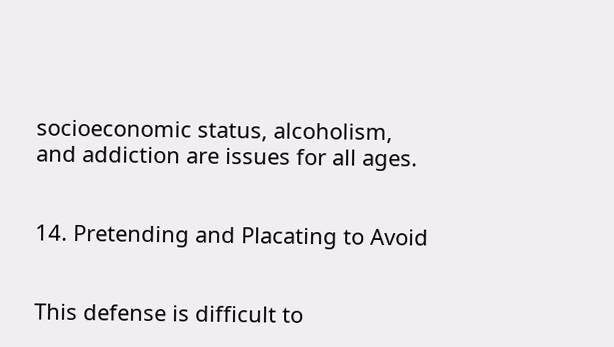socioeconomic status, alcoholism, and addiction are issues for all ages.


14. Pretending and Placating to Avoid


This defense is difficult to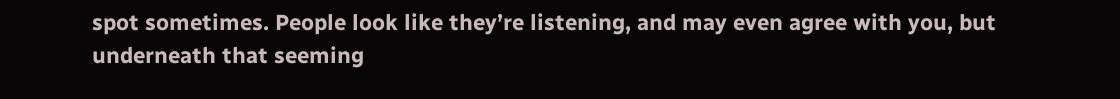spot sometimes. People look like they’re listening, and may even agree with you, but underneath that seeming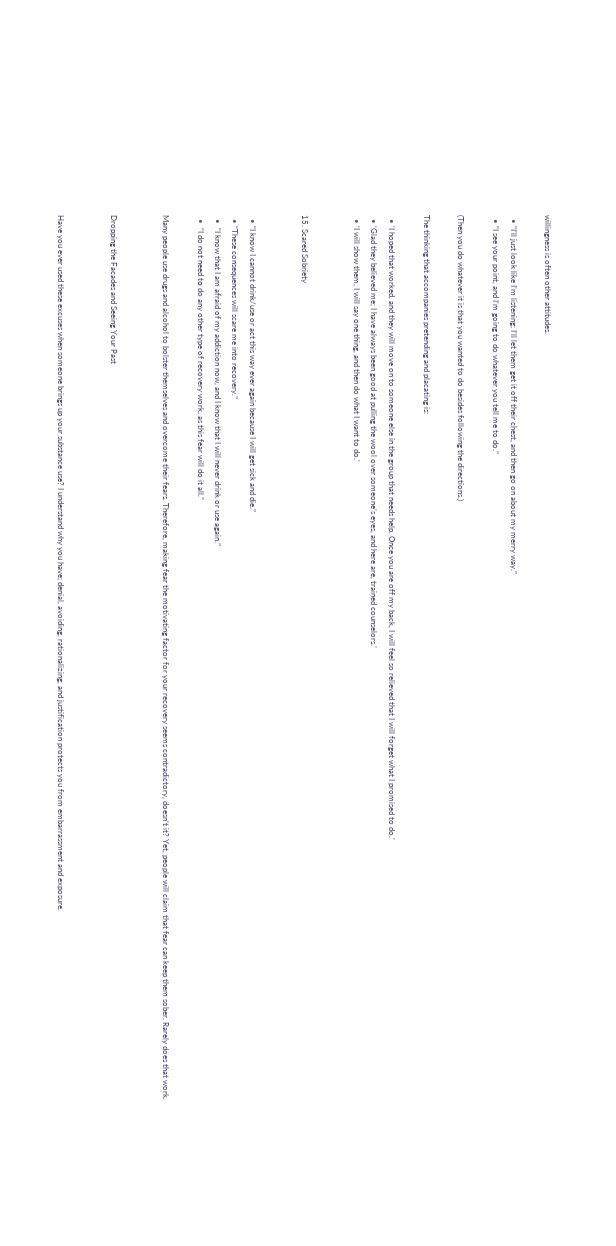willingness is often other attitudes.

  • “I’ll just look like I’m listening; I’ll let them get it off their chest, and then go on about my merry way.”
  • “I see your point, and I’m going to do whatever you tell me to do.”

(Then you do whatever it is that you wanted to do besides following the directions.)

The thinking that accompanies pretending and placating is:

  • ‘I hoped that worked, and they will move on to someone else in the group that needs help. Once you are off my back, I will feel so relieved that I will forget what I promised to do.’
  • ‘Glad they believed me; I have always been good at pulling the wool over someone’s eyes, and here are, trained counselors.’
  • ‘I will show them, I will say one thing, and then do what I want to do.’


15. Scared Sobriety


  • “I know I cannot drink/use or act this way ever again because I will get sick and die.”
  • “These consequences will scare me into recovery.”
  •  “I know that I am afraid of my addiction now, and I know that I will never drink or use again.”
  •  “I do not need to do any other type of recovery work, as this fear will do it all.”

Many people use drugs and alcohol to bolster themselves and overcome their fears. Therefore, making fear the motivating factor for your recovery seems contradictory, doesn’t it? Yet, people will claim that fear can keep them sober. Rarely does that work.


Dropping the Facades and Seeing Your Past


Have you ever used these excuses when someone brings up your substance use? I understand why you have; denial, avoiding, rationalizing, and justification protects you from embarrassment and exposure.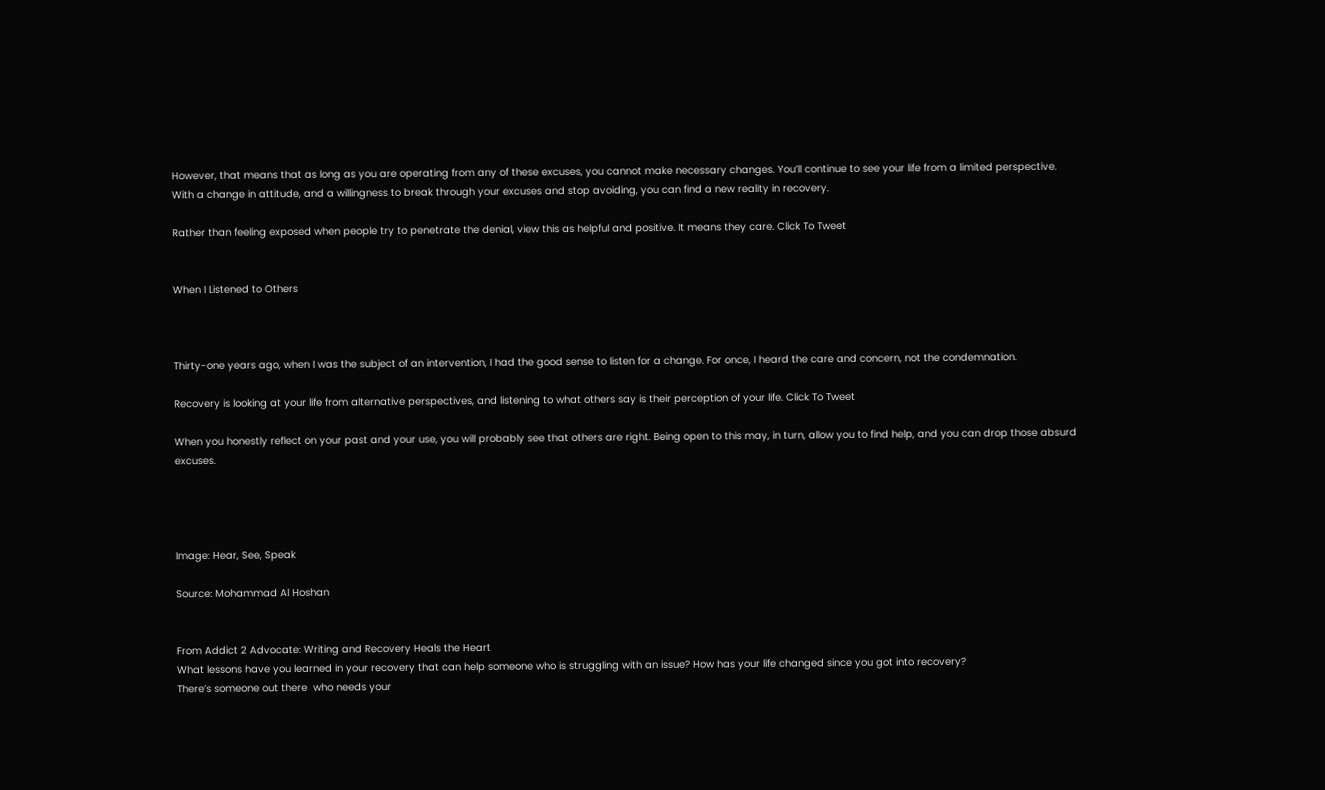However, that means that as long as you are operating from any of these excuses, you cannot make necessary changes. You’ll continue to see your life from a limited perspective. With a change in attitude, and a willingness to break through your excuses and stop avoiding, you can find a new reality in recovery.

Rather than feeling exposed when people try to penetrate the denial, view this as helpful and positive. It means they care. Click To Tweet


When I Listened to Others



Thirty-one years ago, when I was the subject of an intervention, I had the good sense to listen for a change. For once, I heard the care and concern, not the condemnation.

Recovery is looking at your life from alternative perspectives, and listening to what others say is their perception of your life. Click To Tweet

When you honestly reflect on your past and your use, you will probably see that others are right. Being open to this may, in turn, allow you to find help, and you can drop those absurd excuses.




Image: Hear, See, Speak

Source: Mohammad Al Hoshan


From Addict 2 Advocate: Writing and Recovery Heals the Heart
What lessons have you learned in your recovery that can help someone who is struggling with an issue? How has your life changed since you got into recovery?
There’s someone out there  who needs your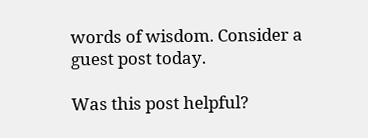words of wisdom. Consider a guest post today.

Was this post helpful?